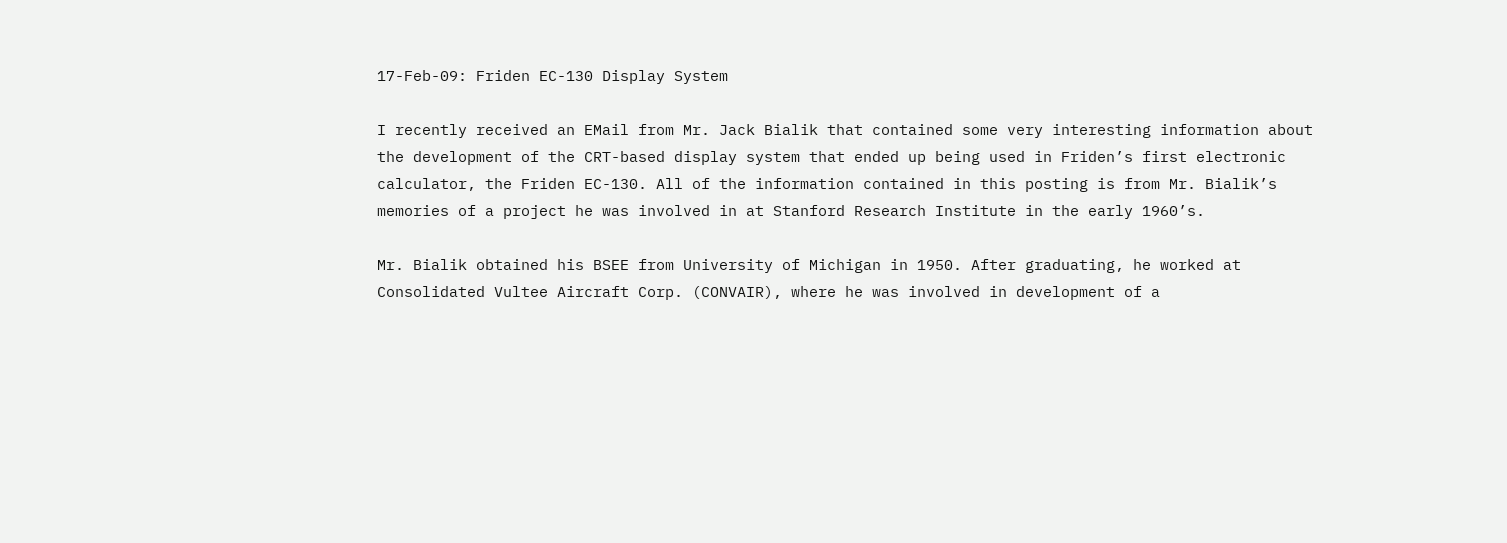17-Feb-09: Friden EC-130 Display System

I recently received an EMail from Mr. Jack Bialik that contained some very interesting information about the development of the CRT-based display system that ended up being used in Friden’s first electronic calculator, the Friden EC-130. All of the information contained in this posting is from Mr. Bialik’s memories of a project he was involved in at Stanford Research Institute in the early 1960’s.

Mr. Bialik obtained his BSEE from University of Michigan in 1950. After graduating, he worked at Consolidated Vultee Aircraft Corp. (CONVAIR), where he was involved in development of a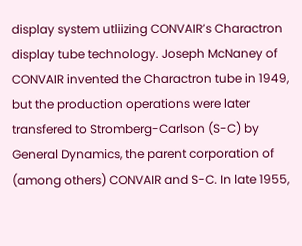display system utliizing CONVAIR’s Charactron display tube technology. Joseph McNaney of CONVAIR invented the Charactron tube in 1949, but the production operations were later transfered to Stromberg-Carlson (S-C) by General Dynamics, the parent corporation of (among others) CONVAIR and S-C. In late 1955,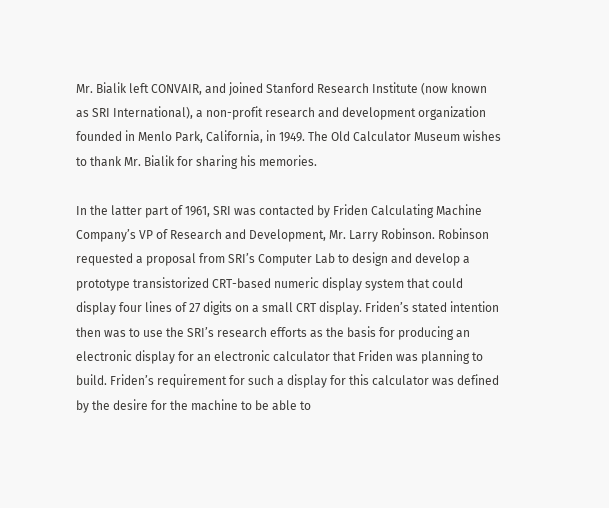Mr. Bialik left CONVAIR, and joined Stanford Research Institute (now known as SRI International), a non-profit research and development organization founded in Menlo Park, California, in 1949. The Old Calculator Museum wishes to thank Mr. Bialik for sharing his memories.

In the latter part of 1961, SRI was contacted by Friden Calculating Machine Company’s VP of Research and Development, Mr. Larry Robinson. Robinson requested a proposal from SRI’s Computer Lab to design and develop a prototype transistorized CRT-based numeric display system that could display four lines of 27 digits on a small CRT display. Friden’s stated intention then was to use the SRI’s research efforts as the basis for producing an electronic display for an electronic calculator that Friden was planning to build. Friden’s requirement for such a display for this calculator was defined by the desire for the machine to be able to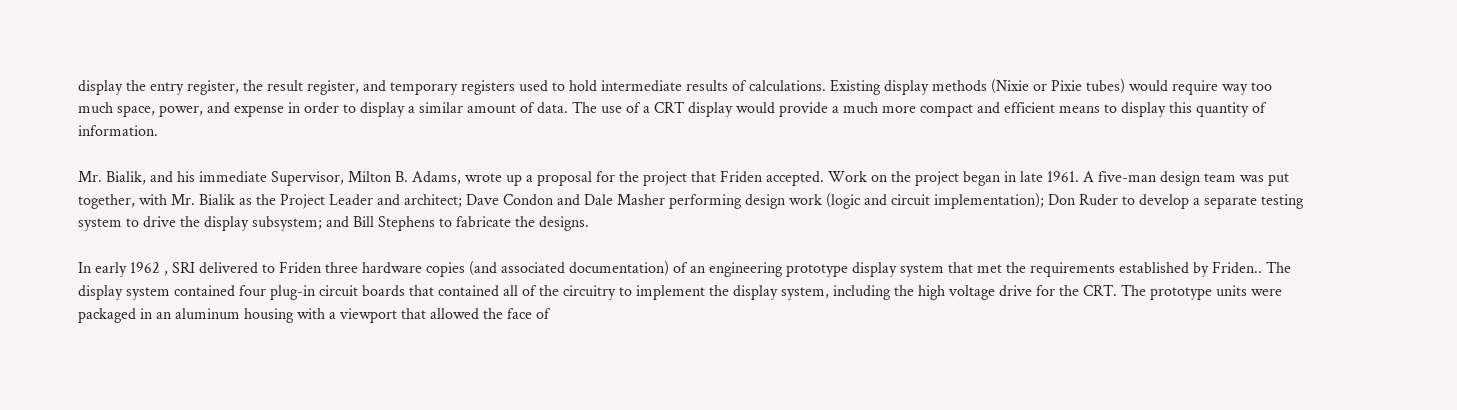display the entry register, the result register, and temporary registers used to hold intermediate results of calculations. Existing display methods (Nixie or Pixie tubes) would require way too much space, power, and expense in order to display a similar amount of data. The use of a CRT display would provide a much more compact and efficient means to display this quantity of information.

Mr. Bialik, and his immediate Supervisor, Milton B. Adams, wrote up a proposal for the project that Friden accepted. Work on the project began in late 1961. A five-man design team was put together, with Mr. Bialik as the Project Leader and architect; Dave Condon and Dale Masher performing design work (logic and circuit implementation); Don Ruder to develop a separate testing system to drive the display subsystem; and Bill Stephens to fabricate the designs.

In early 1962 , SRI delivered to Friden three hardware copies (and associated documentation) of an engineering prototype display system that met the requirements established by Friden.. The display system contained four plug-in circuit boards that contained all of the circuitry to implement the display system, including the high voltage drive for the CRT. The prototype units were packaged in an aluminum housing with a viewport that allowed the face of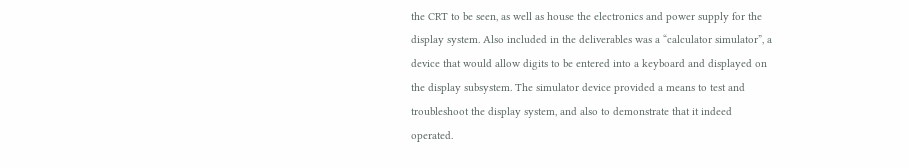the CRT to be seen, as well as house the electronics and power supply for the display system. Also included in the deliverables was a “calculator simulator”, a device that would allow digits to be entered into a keyboard and displayed on the display subsystem. The simulator device provided a means to test and troubleshoot the display system, and also to demonstrate that it indeed operated.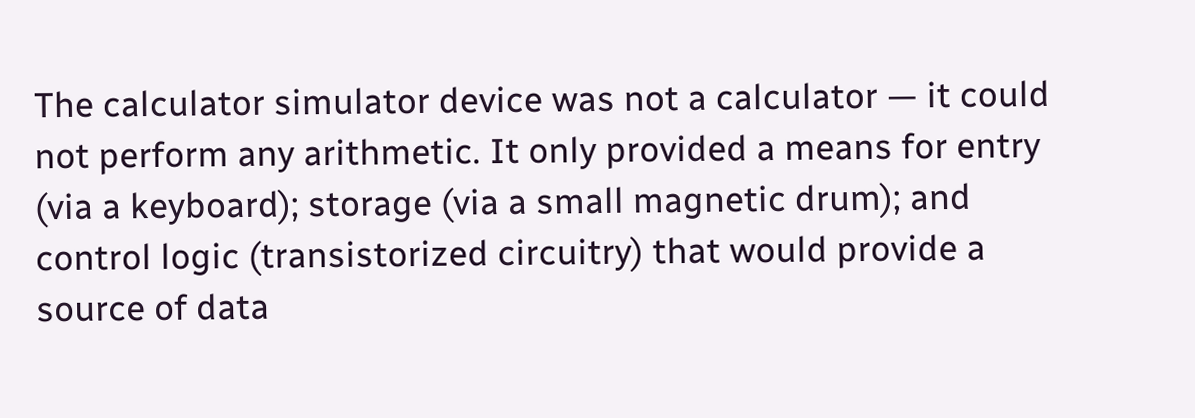The calculator simulator device was not a calculator — it could not perform any arithmetic. It only provided a means for entry (via a keyboard); storage (via a small magnetic drum); and control logic (transistorized circuitry) that would provide a source of data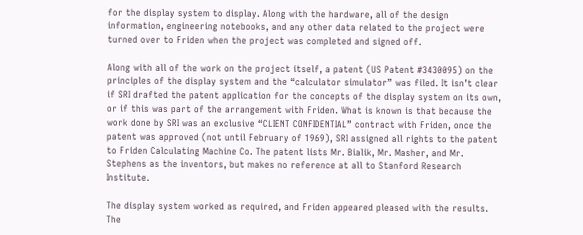for the display system to display. Along with the hardware, all of the design information, engineering notebooks, and any other data related to the project were turned over to Friden when the project was completed and signed off.

Along with all of the work on the project itself, a patent (US Patent #3430095) on the principles of the display system and the “calculator simulator” was filed. It isn’t clear if SRI drafted the patent application for the concepts of the display system on its own, or if this was part of the arrangement with Friden. What is known is that because the work done by SRI was an exclusive “CLIENT CONFIDENTIAL” contract with Friden, once the patent was approved (not until February of 1969), SRI assigned all rights to the patent to Friden Calculating Machine Co. The patent lists Mr. Bialik, Mr. Masher, and Mr. Stephens as the inventors, but makes no reference at all to Stanford Research Institute.

The display system worked as required, and Friden appeared pleased with the results. The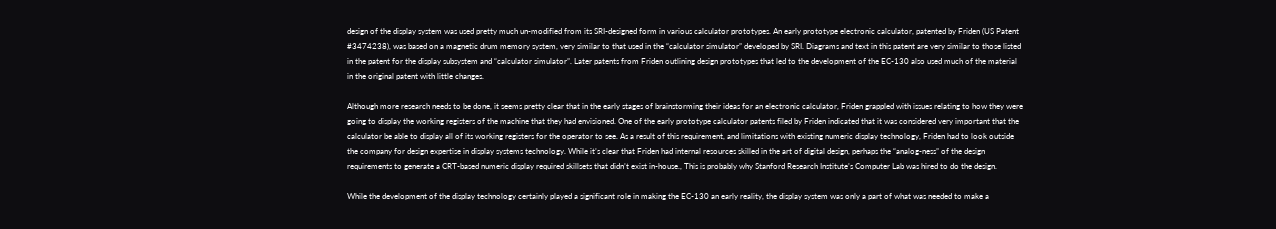design of the display system was used pretty much un-modified from its SRI-designed form in various calculator prototypes. An early prototype electronic calculator, patented by Friden (US Patent #3474238), was based on a magnetic drum memory system, very similar to that used in the “calculator simulator” developed by SRI. Diagrams and text in this patent are very similar to those listed in the patent for the display subsystem and “calculator simulator”. Later patents from Friden outlining design prototypes that led to the development of the EC-130 also used much of the material in the original patent with little changes.

Although more research needs to be done, it seems pretty clear that in the early stages of brainstorming their ideas for an electronic calculator, Friden grappled with issues relating to how they were going to display the working registers of the machine that they had envisioned. One of the early prototype calculator patents filed by Friden indicated that it was considered very important that the calculator be able to display all of its working registers for the operator to see. As a result of this requirement, and limitations with existing numeric display technology, Friden had to look outside the company for design expertise in display systems technology. While it’s clear that Friden had internal resources skilled in the art of digital design, perhaps the “analog-ness” of the design requirements to generate a CRT-based numeric display required skillsets that didn’t exist in-house., This is probably why Stanford Research Institute’s Computer Lab was hired to do the design.

While the development of the display technology certainly played a significant role in making the EC-130 an early reality, the display system was only a part of what was needed to make a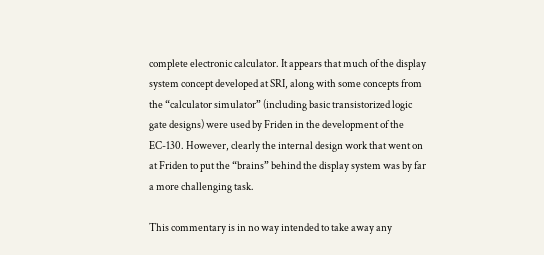complete electronic calculator. It appears that much of the display system concept developed at SRI, along with some concepts from the “calculator simulator” (including basic transistorized logic gate designs) were used by Friden in the development of the EC-130. However, clearly the internal design work that went on at Friden to put the “brains” behind the display system was by far a more challenging task.

This commentary is in no way intended to take away any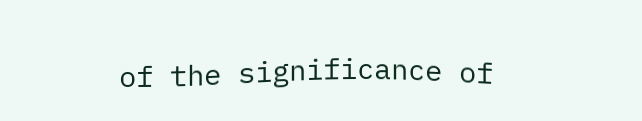of the significance of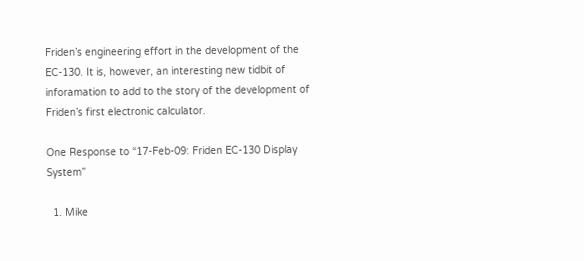Friden’s engineering effort in the development of the EC-130. It is, however, an interesting new tidbit of inforamation to add to the story of the development of Friden’s first electronic calculator.

One Response to “17-Feb-09: Friden EC-130 Display System”

  1. Mike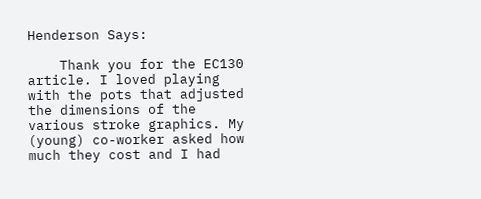Henderson Says:

    Thank you for the EC130 article. I loved playing with the pots that adjusted the dimensions of the various stroke graphics. My (young) co-worker asked how much they cost and I had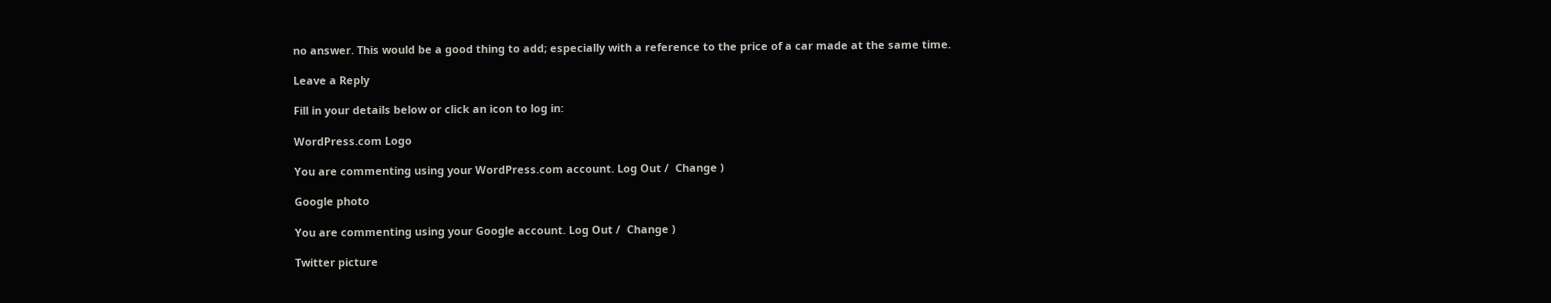no answer. This would be a good thing to add; especially with a reference to the price of a car made at the same time.

Leave a Reply

Fill in your details below or click an icon to log in:

WordPress.com Logo

You are commenting using your WordPress.com account. Log Out /  Change )

Google photo

You are commenting using your Google account. Log Out /  Change )

Twitter picture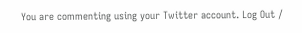You are commenting using your Twitter account. Log Out /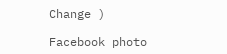Change )

Facebook photo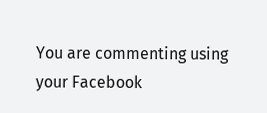You are commenting using your Facebook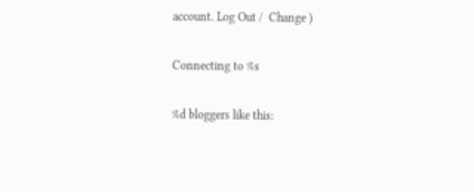account. Log Out /  Change )

Connecting to %s

%d bloggers like this: